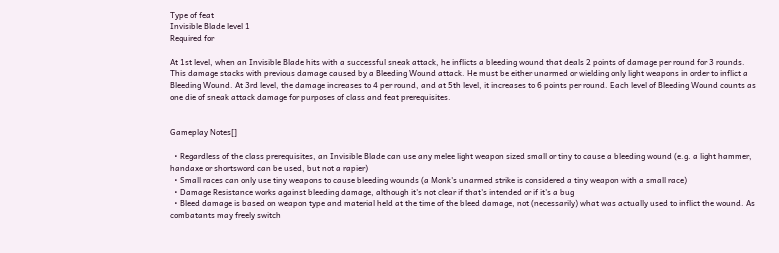Type of feat
Invisible Blade level 1
Required for

At 1st level, when an Invisible Blade hits with a successful sneak attack, he inflicts a bleeding wound that deals 2 points of damage per round for 3 rounds. This damage stacks with previous damage caused by a Bleeding Wound attack. He must be either unarmed or wielding only light weapons in order to inflict a Bleeding Wound. At 3rd level, the damage increases to 4 per round, and at 5th level, it increases to 6 points per round. Each level of Bleeding Wound counts as one die of sneak attack damage for purposes of class and feat prerequisites.


Gameplay Notes[]

  • Regardless of the class prerequisites, an Invisible Blade can use any melee light weapon sized small or tiny to cause a bleeding wound (e.g. a light hammer, handaxe or shortsword can be used, but not a rapier)
  • Small races can only use tiny weapons to cause bleeding wounds (a Monk's unarmed strike is considered a tiny weapon with a small race)
  • Damage Resistance works against bleeding damage, although it's not clear if that's intended or if it's a bug
  • Bleed damage is based on weapon type and material held at the time of the bleed damage, not (necessarily) what was actually used to inflict the wound. As combatants may freely switch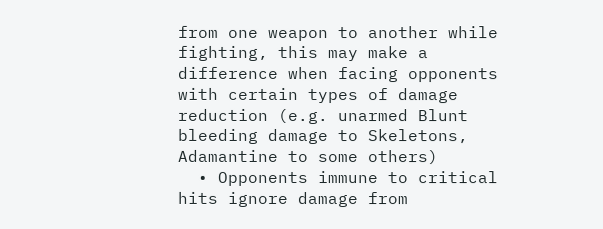from one weapon to another while fighting, this may make a difference when facing opponents with certain types of damage reduction (e.g. unarmed Blunt bleeding damage to Skeletons, Adamantine to some others)
  • Opponents immune to critical hits ignore damage from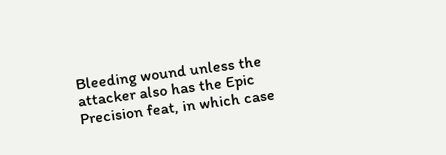Bleeding wound unless the attacker also has the Epic Precision feat, in which case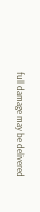full damage may be delivered